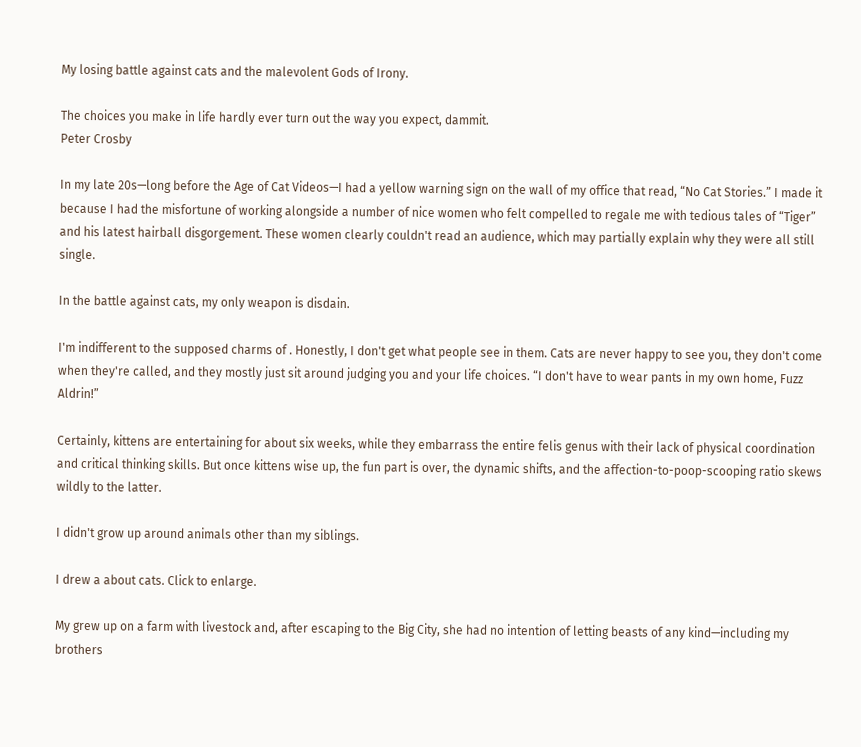My losing battle against cats and the malevolent Gods of Irony.

The choices you make in life hardly ever turn out the way you expect, dammit.
Peter Crosby

In my late 20s—long before the Age of Cat Videos—I had a yellow warning sign on the wall of my office that read, “No Cat Stories.” I made it because I had the misfortune of working alongside a number of nice women who felt compelled to regale me with tedious tales of “Tiger” and his latest hairball disgorgement. These women clearly couldn't read an audience, which may partially explain why they were all still single.

In the battle against cats, my only weapon is disdain.

I'm indifferent to the supposed charms of . Honestly, I don't get what people see in them. Cats are never happy to see you, they don't come when they're called, and they mostly just sit around judging you and your life choices. “I don't have to wear pants in my own home, Fuzz Aldrin!”

Certainly, kittens are entertaining for about six weeks, while they embarrass the entire felis genus with their lack of physical coordination and critical thinking skills. But once kittens wise up, the fun part is over, the dynamic shifts, and the affection-to-poop-scooping ratio skews wildly to the latter.

I didn't grow up around animals other than my siblings.

I drew a about cats. Click to enlarge.

My grew up on a farm with livestock and, after escaping to the Big City, she had no intention of letting beasts of any kind—including my brothers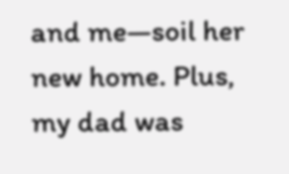and me—soil her new home. Plus, my dad was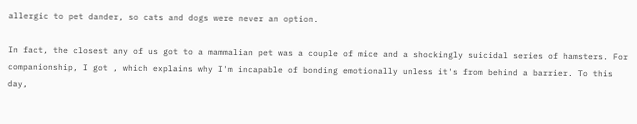allergic to pet dander, so cats and dogs were never an option.

In fact, the closest any of us got to a mammalian pet was a couple of mice and a shockingly suicidal series of hamsters. For companionship, I got , which explains why I'm incapable of bonding emotionally unless it's from behind a barrier. To this day,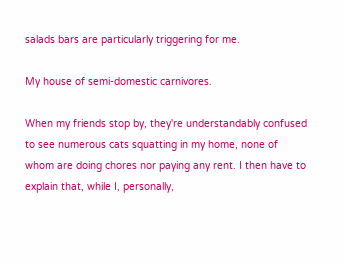salads bars are particularly triggering for me.

My house of semi-domestic carnivores.

When my friends stop by, they're understandably confused to see numerous cats squatting in my home, none of whom are doing chores nor paying any rent. I then have to explain that, while I, personally,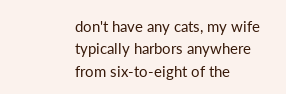don't have any cats, my wife typically harbors anywhere from six-to-eight of the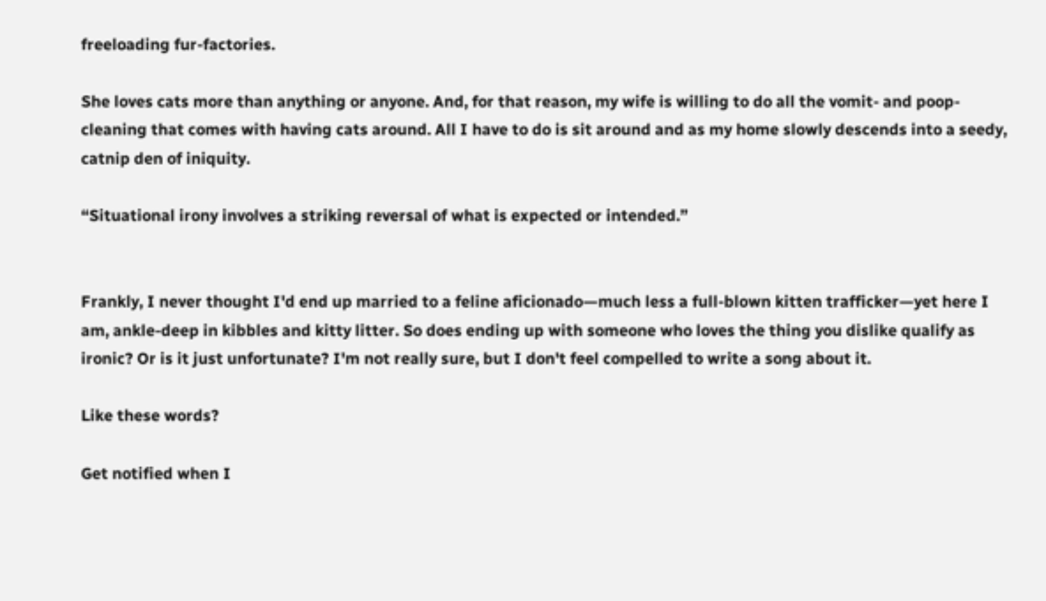freeloading fur-factories.

She loves cats more than anything or anyone. And, for that reason, my wife is willing to do all the vomit- and poop-cleaning that comes with having cats around. All I have to do is sit around and as my home slowly descends into a seedy, catnip den of iniquity.

“Situational irony involves a striking reversal of what is expected or intended.”


Frankly, I never thought I'd end up married to a feline aficionado—much less a full-blown kitten trafficker—yet here I am, ankle-deep in kibbles and kitty litter. So does ending up with someone who loves the thing you dislike qualify as ironic? Or is it just unfortunate? I'm not really sure, but I don't feel compelled to write a song about it.

Like these words?

Get notified when I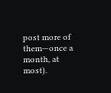post more of them—once a month, at most).